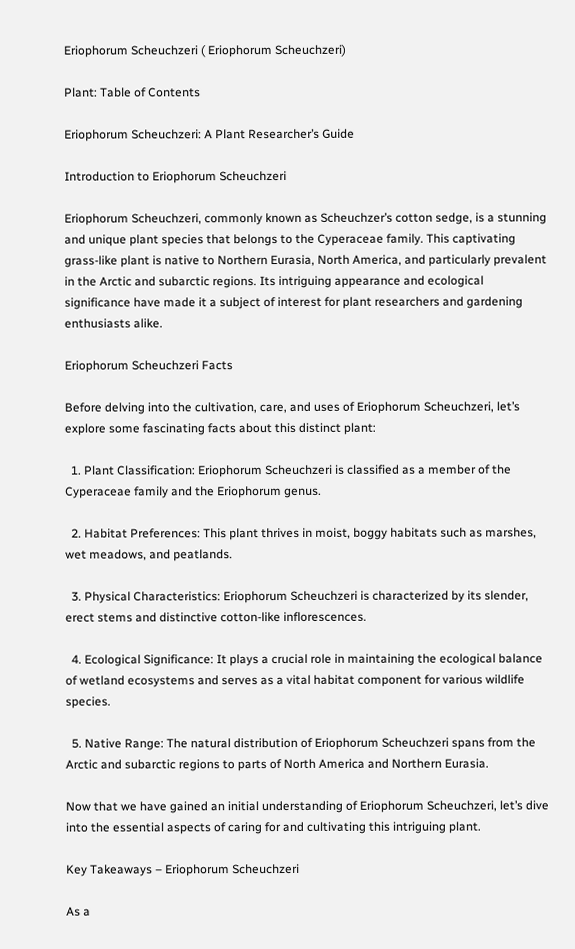Eriophorum Scheuchzeri ( Eriophorum Scheuchzeri)

Plant: Table of Contents

Eriophorum Scheuchzeri: A Plant Researcher’s Guide

Introduction to Eriophorum Scheuchzeri

Eriophorum Scheuchzeri, commonly known as Scheuchzer’s cotton sedge, is a stunning and unique plant species that belongs to the Cyperaceae family. This captivating grass-like plant is native to Northern Eurasia, North America, and particularly prevalent in the Arctic and subarctic regions. Its intriguing appearance and ecological significance have made it a subject of interest for plant researchers and gardening enthusiasts alike.

Eriophorum Scheuchzeri Facts

Before delving into the cultivation, care, and uses of Eriophorum Scheuchzeri, let’s explore some fascinating facts about this distinct plant:

  1. Plant Classification: Eriophorum Scheuchzeri is classified as a member of the Cyperaceae family and the Eriophorum genus.

  2. Habitat Preferences: This plant thrives in moist, boggy habitats such as marshes, wet meadows, and peatlands.

  3. Physical Characteristics: Eriophorum Scheuchzeri is characterized by its slender, erect stems and distinctive cotton-like inflorescences.

  4. Ecological Significance: It plays a crucial role in maintaining the ecological balance of wetland ecosystems and serves as a vital habitat component for various wildlife species.

  5. Native Range: The natural distribution of Eriophorum Scheuchzeri spans from the Arctic and subarctic regions to parts of North America and Northern Eurasia.

Now that we have gained an initial understanding of Eriophorum Scheuchzeri, let’s dive into the essential aspects of caring for and cultivating this intriguing plant.

Key Takeaways – Eriophorum Scheuchzeri

As a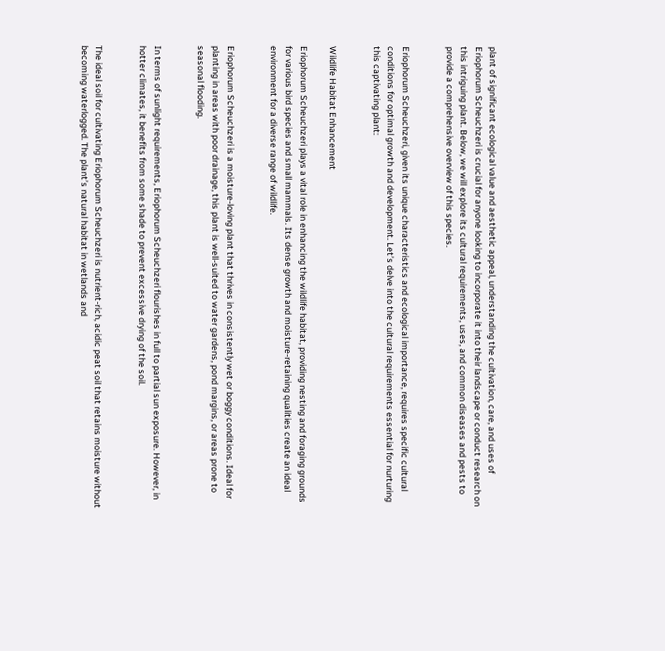plant of significant ecological value and aesthetic appeal, understanding the cultivation, care, and uses of Eriophorum Scheuchzeri is crucial for anyone looking to incorporate it into their landscape or conduct research on this intriguing plant. Below, we will explore its cultural requirements, uses, and common diseases and pests to provide a comprehensive overview of this species.


Eriophorum Scheuchzeri, given its unique characteristics and ecological importance, requires specific cultural conditions for optimal growth and development. Let’s delve into the cultural requirements essential for nurturing this captivating plant:


Wildlife Habitat Enhancement

Eriophorum Scheuchzeri plays a vital role in enhancing the wildlife habitat, providing nesting and foraging grounds for various bird species and small mammals. Its dense growth and moisture-retaining qualities create an ideal environment for a diverse range of wildlife.


Eriophorum Scheuchzeri is a moisture-loving plant that thrives in consistently wet or boggy conditions. Ideal for planting in areas with poor drainage, this plant is well-suited to water gardens, pond margins, or areas prone to seasonal flooding.


In terms of sunlight requirements, Eriophorum Scheuchzeri flourishes in full to partial sun exposure. However, in hotter climates, it benefits from some shade to prevent excessive drying of the soil.


The ideal soil for cultivating Eriophorum Scheuchzeri is nutrient-rich, acidic peat soil that retains moisture without becoming waterlogged. The plant’s natural habitat in wetlands and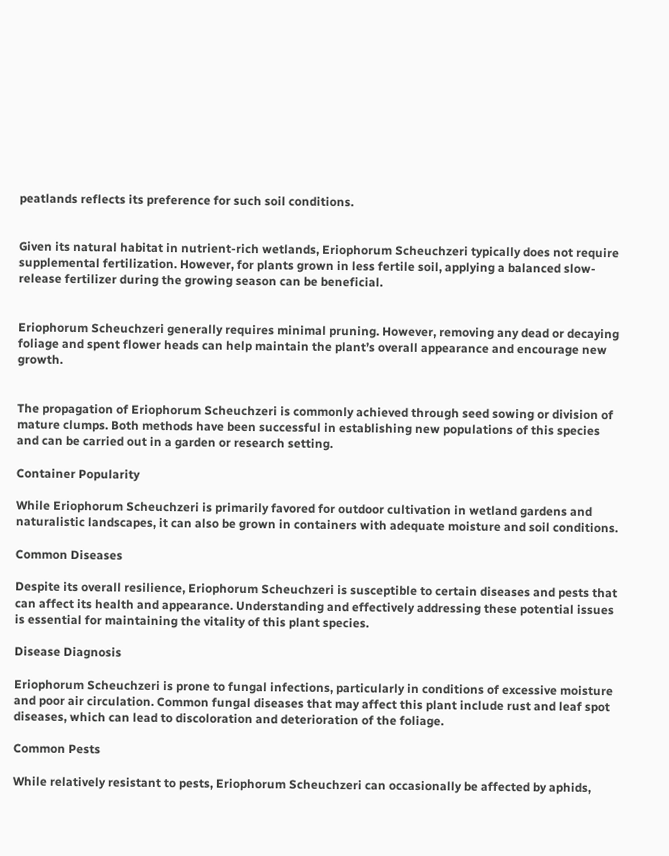peatlands reflects its preference for such soil conditions.


Given its natural habitat in nutrient-rich wetlands, Eriophorum Scheuchzeri typically does not require supplemental fertilization. However, for plants grown in less fertile soil, applying a balanced slow-release fertilizer during the growing season can be beneficial.


Eriophorum Scheuchzeri generally requires minimal pruning. However, removing any dead or decaying foliage and spent flower heads can help maintain the plant’s overall appearance and encourage new growth.


The propagation of Eriophorum Scheuchzeri is commonly achieved through seed sowing or division of mature clumps. Both methods have been successful in establishing new populations of this species and can be carried out in a garden or research setting.

Container Popularity

While Eriophorum Scheuchzeri is primarily favored for outdoor cultivation in wetland gardens and naturalistic landscapes, it can also be grown in containers with adequate moisture and soil conditions.

Common Diseases

Despite its overall resilience, Eriophorum Scheuchzeri is susceptible to certain diseases and pests that can affect its health and appearance. Understanding and effectively addressing these potential issues is essential for maintaining the vitality of this plant species.

Disease Diagnosis

Eriophorum Scheuchzeri is prone to fungal infections, particularly in conditions of excessive moisture and poor air circulation. Common fungal diseases that may affect this plant include rust and leaf spot diseases, which can lead to discoloration and deterioration of the foliage.

Common Pests

While relatively resistant to pests, Eriophorum Scheuchzeri can occasionally be affected by aphids,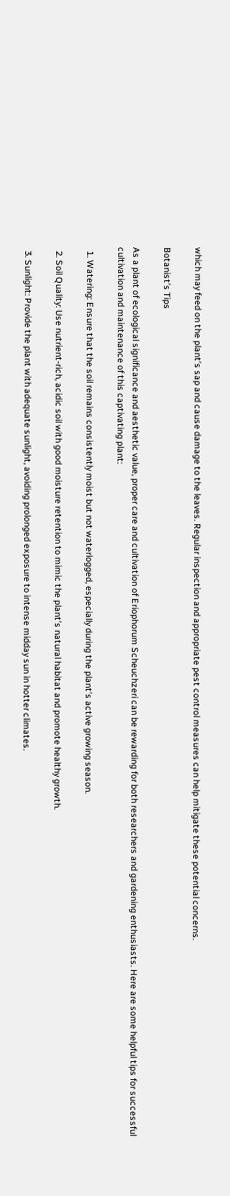which may feed on the plant’s sap and cause damage to the leaves. Regular inspection and appropriate pest control measures can help mitigate these potential concerns.

Botanist’s Tips

As a plant of ecological significance and aesthetic value, proper care and cultivation of Eriophorum Scheuchzeri can be rewarding for both researchers and gardening enthusiasts. Here are some helpful tips for successful cultivation and maintenance of this captivating plant:

  1. Watering: Ensure that the soil remains consistently moist but not waterlogged, especially during the plant’s active growing season.

  2. Soil Quality: Use nutrient-rich, acidic soil with good moisture retention to mimic the plant’s natural habitat and promote healthy growth.

  3. Sunlight: Provide the plant with adequate sunlight, avoiding prolonged exposure to intense midday sun in hotter climates.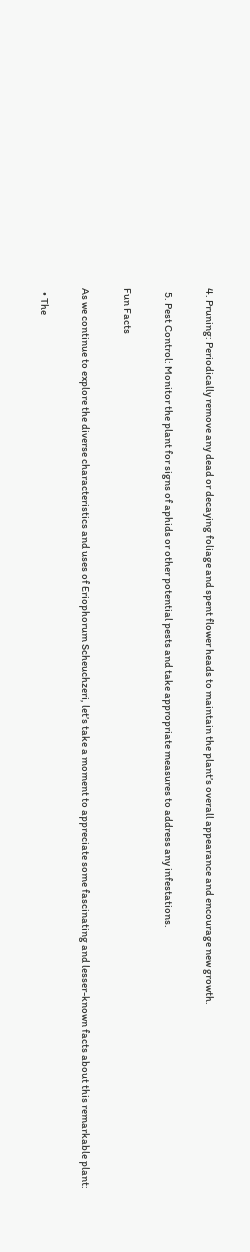4. Pruning: Periodically remove any dead or decaying foliage and spent flower heads to maintain the plant’s overall appearance and encourage new growth.

  5. Pest Control: Monitor the plant for signs of aphids or other potential pests and take appropriate measures to address any infestations.

Fun Facts

As we continue to explore the diverse characteristics and uses of Eriophorum Scheuchzeri, let’s take a moment to appreciate some fascinating and lesser-known facts about this remarkable plant:

  • The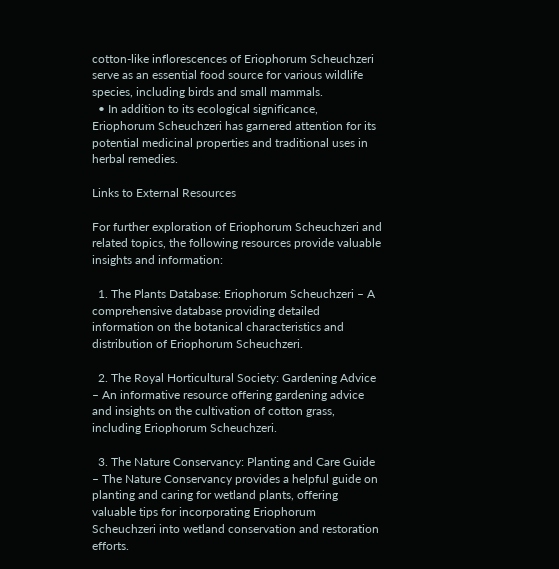cotton-like inflorescences of Eriophorum Scheuchzeri serve as an essential food source for various wildlife species, including birds and small mammals.
  • In addition to its ecological significance, Eriophorum Scheuchzeri has garnered attention for its potential medicinal properties and traditional uses in herbal remedies.

Links to External Resources

For further exploration of Eriophorum Scheuchzeri and related topics, the following resources provide valuable insights and information:

  1. The Plants Database: Eriophorum Scheuchzeri – A comprehensive database providing detailed information on the botanical characteristics and distribution of Eriophorum Scheuchzeri.

  2. The Royal Horticultural Society: Gardening Advice – An informative resource offering gardening advice and insights on the cultivation of cotton grass, including Eriophorum Scheuchzeri.

  3. The Nature Conservancy: Planting and Care Guide – The Nature Conservancy provides a helpful guide on planting and caring for wetland plants, offering valuable tips for incorporating Eriophorum Scheuchzeri into wetland conservation and restoration efforts.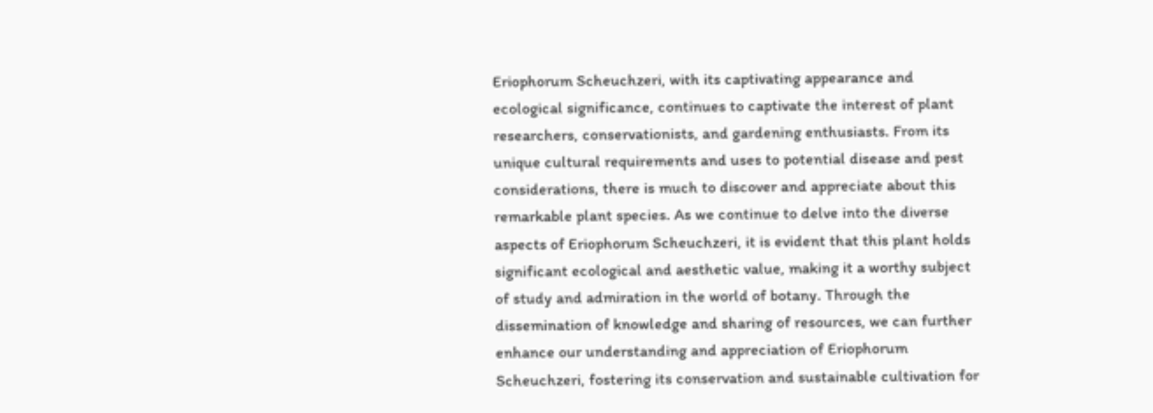Eriophorum Scheuchzeri, with its captivating appearance and ecological significance, continues to captivate the interest of plant researchers, conservationists, and gardening enthusiasts. From its unique cultural requirements and uses to potential disease and pest considerations, there is much to discover and appreciate about this remarkable plant species. As we continue to delve into the diverse aspects of Eriophorum Scheuchzeri, it is evident that this plant holds significant ecological and aesthetic value, making it a worthy subject of study and admiration in the world of botany. Through the dissemination of knowledge and sharing of resources, we can further enhance our understanding and appreciation of Eriophorum Scheuchzeri, fostering its conservation and sustainable cultivation for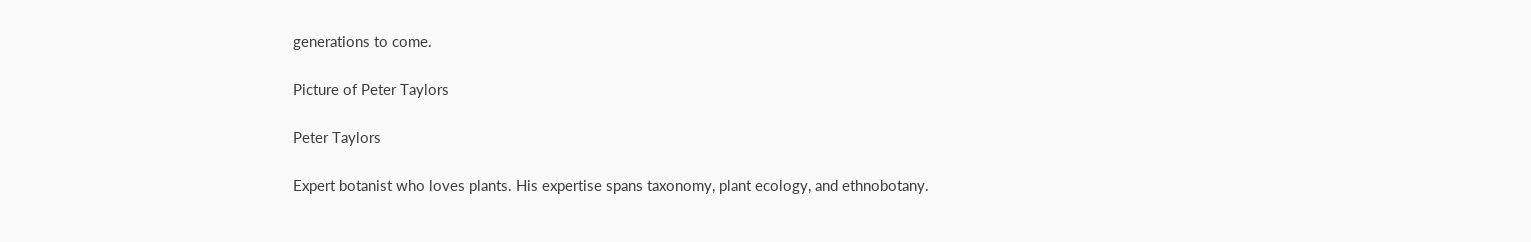generations to come.

Picture of Peter Taylors

Peter Taylors

Expert botanist who loves plants. His expertise spans taxonomy, plant ecology, and ethnobotany.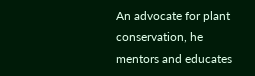An advocate for plant conservation, he mentors and educates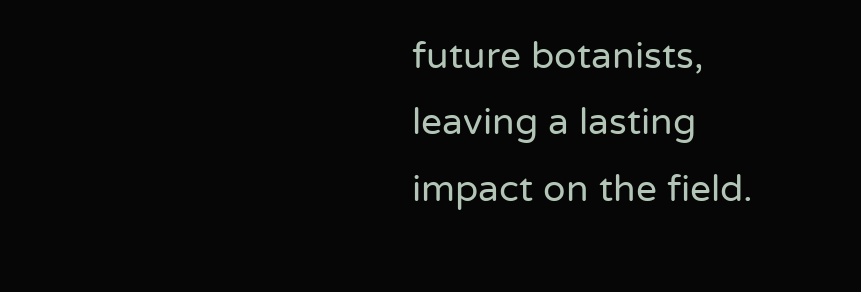future botanists, leaving a lasting impact on the field.